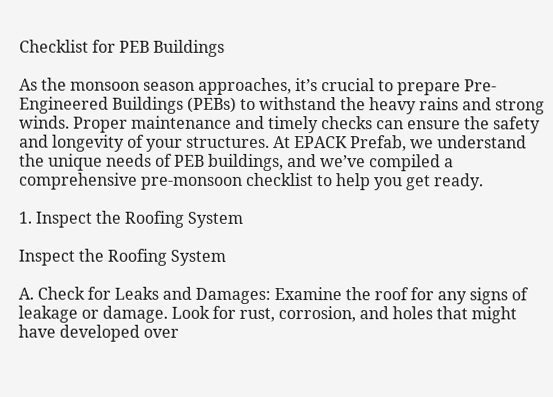Checklist for PEB Buildings

As the monsoon season approaches, it’s crucial to prepare Pre-Engineered Buildings (PEBs) to withstand the heavy rains and strong winds. Proper maintenance and timely checks can ensure the safety and longevity of your structures. At EPACK Prefab, we understand the unique needs of PEB buildings, and we’ve compiled a comprehensive pre-monsoon checklist to help you get ready.

1. Inspect the Roofing System

Inspect the Roofing System

A. Check for Leaks and Damages: Examine the roof for any signs of leakage or damage. Look for rust, corrosion, and holes that might have developed over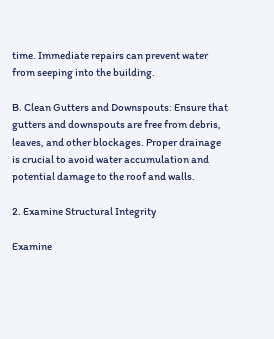time. Immediate repairs can prevent water from seeping into the building.

B. Clean Gutters and Downspouts: Ensure that gutters and downspouts are free from debris, leaves, and other blockages. Proper drainage is crucial to avoid water accumulation and potential damage to the roof and walls.

2. Examine Structural Integrity

Examine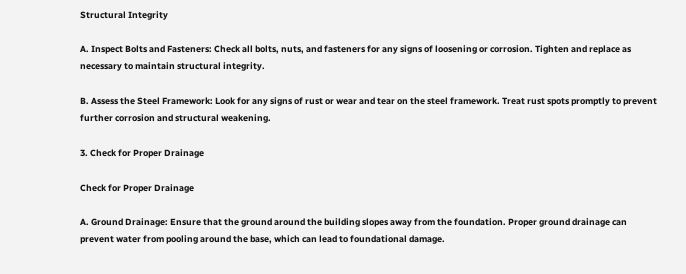Structural Integrity

A. Inspect Bolts and Fasteners: Check all bolts, nuts, and fasteners for any signs of loosening or corrosion. Tighten and replace as necessary to maintain structural integrity.

B. Assess the Steel Framework: Look for any signs of rust or wear and tear on the steel framework. Treat rust spots promptly to prevent further corrosion and structural weakening.

3. Check for Proper Drainage

Check for Proper Drainage

A. Ground Drainage: Ensure that the ground around the building slopes away from the foundation. Proper ground drainage can prevent water from pooling around the base, which can lead to foundational damage.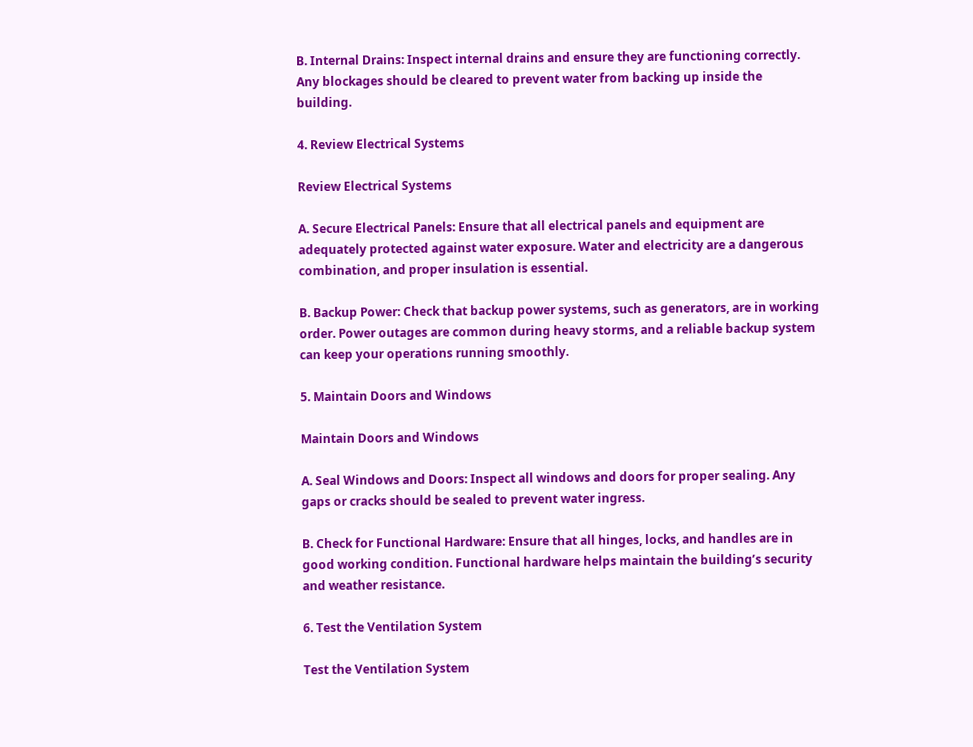B. Internal Drains: Inspect internal drains and ensure they are functioning correctly. Any blockages should be cleared to prevent water from backing up inside the building.

4. Review Electrical Systems

Review Electrical Systems

A. Secure Electrical Panels: Ensure that all electrical panels and equipment are adequately protected against water exposure. Water and electricity are a dangerous combination, and proper insulation is essential.

B. Backup Power: Check that backup power systems, such as generators, are in working order. Power outages are common during heavy storms, and a reliable backup system can keep your operations running smoothly.

5. Maintain Doors and Windows

Maintain Doors and Windows

A. Seal Windows and Doors: Inspect all windows and doors for proper sealing. Any gaps or cracks should be sealed to prevent water ingress.

B. Check for Functional Hardware: Ensure that all hinges, locks, and handles are in good working condition. Functional hardware helps maintain the building’s security and weather resistance.

6. Test the Ventilation System

Test the Ventilation System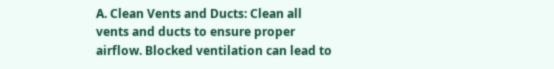A. Clean Vents and Ducts: Clean all vents and ducts to ensure proper airflow. Blocked ventilation can lead to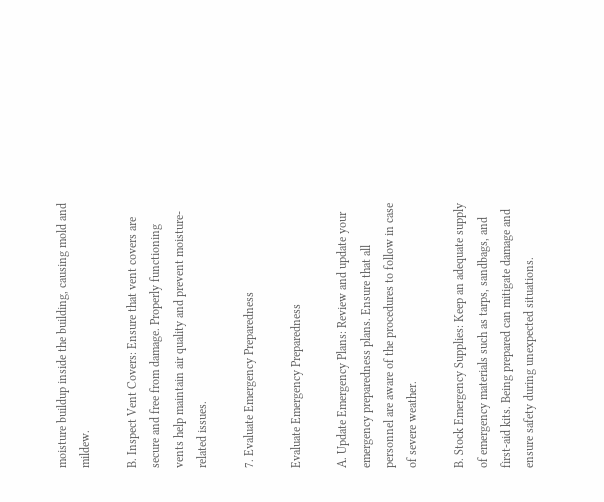moisture buildup inside the building, causing mold and mildew.

B. Inspect Vent Covers: Ensure that vent covers are secure and free from damage. Properly functioning vents help maintain air quality and prevent moisture-related issues.

7. Evaluate Emergency Preparedness

Evaluate Emergency Preparedness

A. Update Emergency Plans: Review and update your emergency preparedness plans. Ensure that all personnel are aware of the procedures to follow in case of severe weather.

B. Stock Emergency Supplies: Keep an adequate supply of emergency materials such as tarps, sandbags, and first-aid kits. Being prepared can mitigate damage and ensure safety during unexpected situations.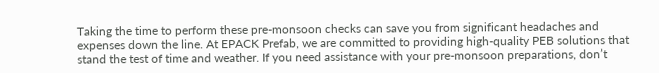Taking the time to perform these pre-monsoon checks can save you from significant headaches and expenses down the line. At EPACK Prefab, we are committed to providing high-quality PEB solutions that stand the test of time and weather. If you need assistance with your pre-monsoon preparations, don’t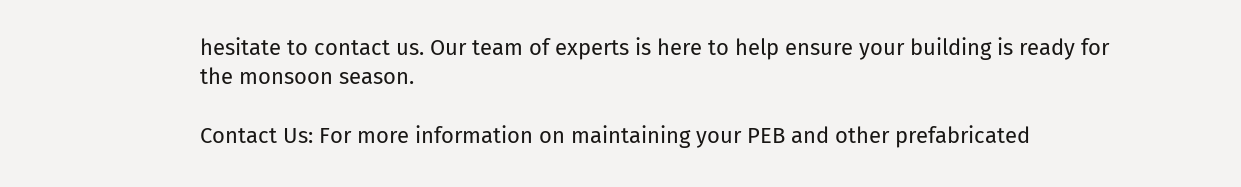hesitate to contact us. Our team of experts is here to help ensure your building is ready for the monsoon season.

Contact Us: For more information on maintaining your PEB and other prefabricated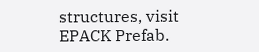structures, visit EPACK Prefab.